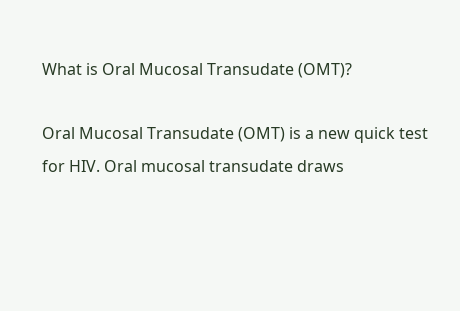What is Oral Mucosal Transudate (OMT)?

Oral Mucosal Transudate (OMT) is a new quick test for HIV. Oral mucosal transudate draws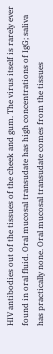HIV antibodies out of the tissues of the cheek and gum. The virus itself is rarely ever found in oral fluid. Oral mucosal transudate has high concentrations of IgG; saliva has practically none. Oral mucosal transudate comes from the tissues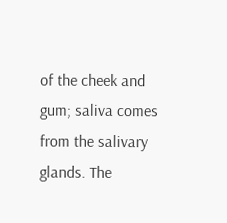of the cheek and gum; saliva comes from the salivary glands. The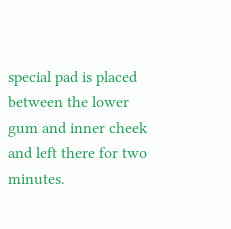special pad is placed between the lower gum and inner cheek and left there for two minutes.